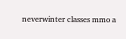neverwinter classes mmo a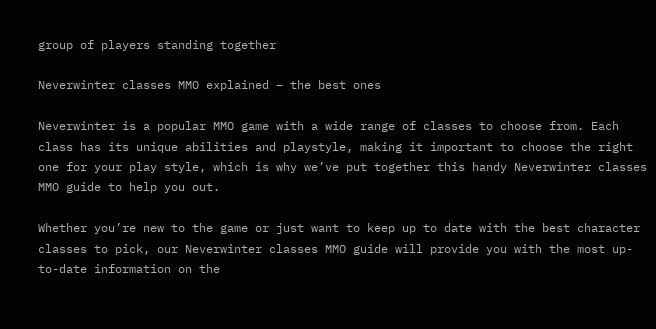group of players standing together

Neverwinter classes MMO explained – the best ones

Neverwinter is a popular MMO game with a wide range of classes to choose from. Each class has its unique abilities and playstyle, making it important to choose the right one for your play style, which is why we’ve put together this handy Neverwinter classes MMO guide to help you out.

Whether you’re new to the game or just want to keep up to date with the best character classes to pick, our Neverwinter classes MMO guide will provide you with the most up-to-date information on the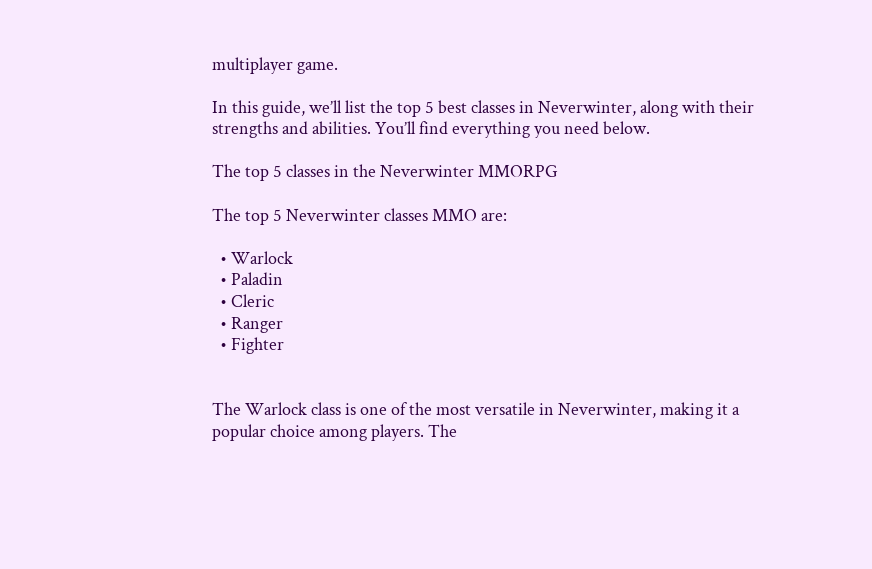multiplayer game.

In this guide, we’ll list the top 5 best classes in Neverwinter, along with their strengths and abilities. You’ll find everything you need below.

The top 5 classes in the Neverwinter MMORPG

The top 5 Neverwinter classes MMO are:

  • Warlock
  • Paladin
  • Cleric
  • Ranger
  • Fighter


The Warlock class is one of the most versatile in Neverwinter, making it a popular choice among players. The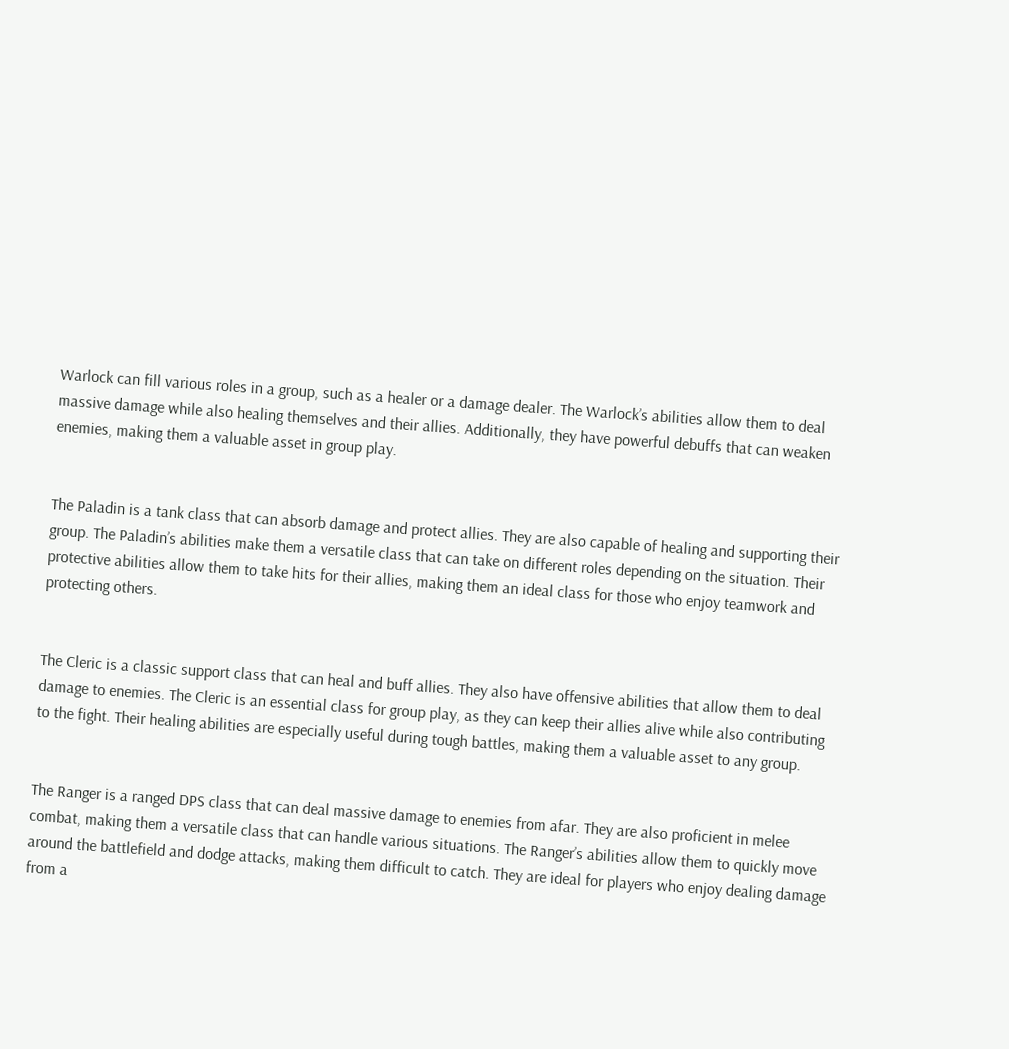Warlock can fill various roles in a group, such as a healer or a damage dealer. The Warlock’s abilities allow them to deal massive damage while also healing themselves and their allies. Additionally, they have powerful debuffs that can weaken enemies, making them a valuable asset in group play.


The Paladin is a tank class that can absorb damage and protect allies. They are also capable of healing and supporting their group. The Paladin’s abilities make them a versatile class that can take on different roles depending on the situation. Their protective abilities allow them to take hits for their allies, making them an ideal class for those who enjoy teamwork and protecting others.


The Cleric is a classic support class that can heal and buff allies. They also have offensive abilities that allow them to deal damage to enemies. The Cleric is an essential class for group play, as they can keep their allies alive while also contributing to the fight. Their healing abilities are especially useful during tough battles, making them a valuable asset to any group.


The Ranger is a ranged DPS class that can deal massive damage to enemies from afar. They are also proficient in melee combat, making them a versatile class that can handle various situations. The Ranger’s abilities allow them to quickly move around the battlefield and dodge attacks, making them difficult to catch. They are ideal for players who enjoy dealing damage from a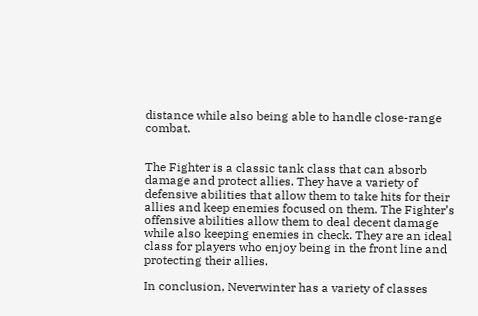distance while also being able to handle close-range combat.


The Fighter is a classic tank class that can absorb damage and protect allies. They have a variety of defensive abilities that allow them to take hits for their allies and keep enemies focused on them. The Fighter’s offensive abilities allow them to deal decent damage while also keeping enemies in check. They are an ideal class for players who enjoy being in the front line and protecting their allies.

In conclusion, Neverwinter has a variety of classes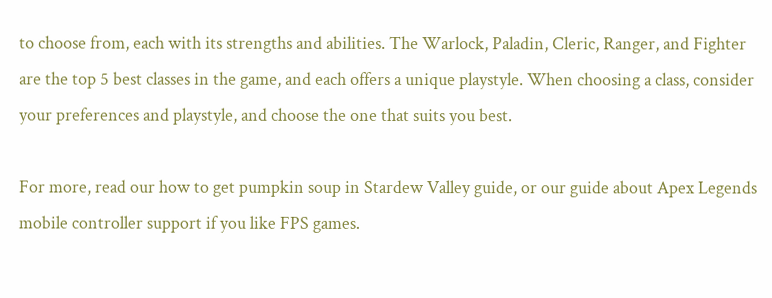to choose from, each with its strengths and abilities. The Warlock, Paladin, Cleric, Ranger, and Fighter are the top 5 best classes in the game, and each offers a unique playstyle. When choosing a class, consider your preferences and playstyle, and choose the one that suits you best.

For more, read our how to get pumpkin soup in Stardew Valley guide, or our guide about Apex Legends mobile controller support if you like FPS games.